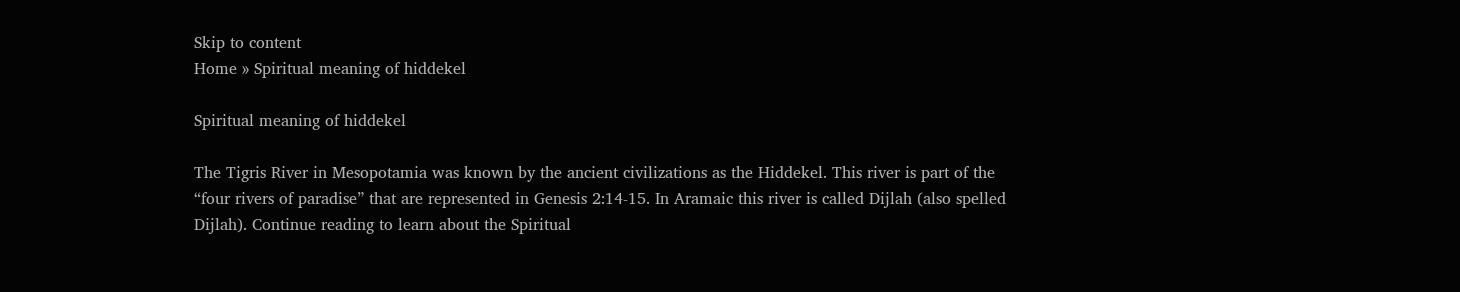Skip to content
Home » Spiritual meaning of hiddekel

Spiritual meaning of hiddekel

The Tigris River in Mesopotamia was known by the ancient civilizations as the Hiddekel. This river is part of the “four rivers of paradise” that are represented in Genesis 2:14-15. In Aramaic this river is called Dijlah (also spelled Dijlah). Continue reading to learn about the Spiritual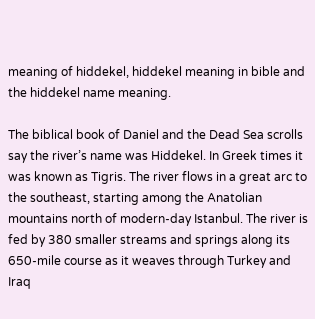meaning of hiddekel, hiddekel meaning in bible and the hiddekel name meaning.

The biblical book of Daniel and the Dead Sea scrolls say the river’s name was Hiddekel. In Greek times it was known as Tigris. The river flows in a great arc to the southeast, starting among the Anatolian mountains north of modern-day Istanbul. The river is fed by 380 smaller streams and springs along its 650-mile course as it weaves through Turkey and Iraq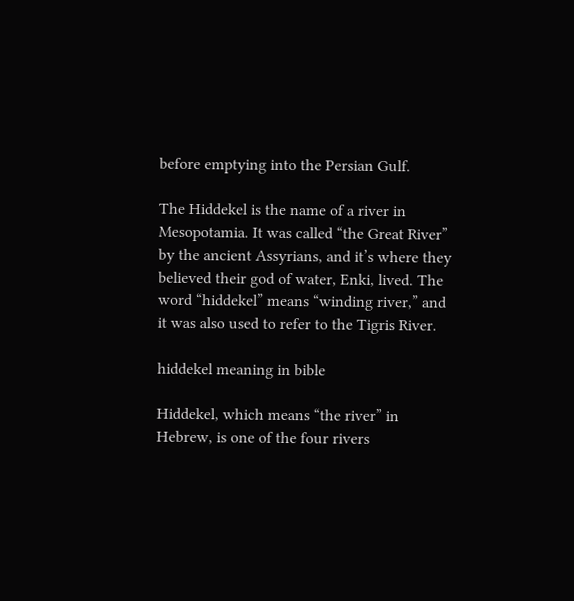before emptying into the Persian Gulf.

The Hiddekel is the name of a river in Mesopotamia. It was called “the Great River” by the ancient Assyrians, and it’s where they believed their god of water, Enki, lived. The word “hiddekel” means “winding river,” and it was also used to refer to the Tigris River.

hiddekel meaning in bible

Hiddekel, which means “the river” in Hebrew, is one of the four rivers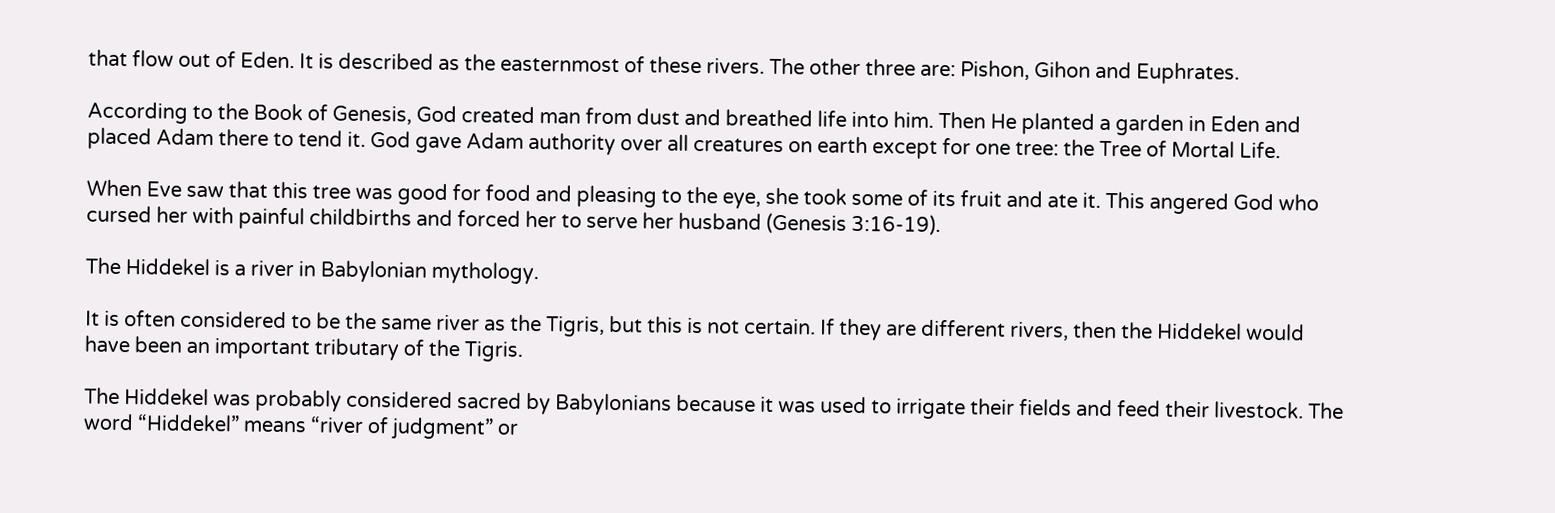that flow out of Eden. It is described as the easternmost of these rivers. The other three are: Pishon, Gihon and Euphrates.

According to the Book of Genesis, God created man from dust and breathed life into him. Then He planted a garden in Eden and placed Adam there to tend it. God gave Adam authority over all creatures on earth except for one tree: the Tree of Mortal Life.

When Eve saw that this tree was good for food and pleasing to the eye, she took some of its fruit and ate it. This angered God who cursed her with painful childbirths and forced her to serve her husband (Genesis 3:16-19).

The Hiddekel is a river in Babylonian mythology.

It is often considered to be the same river as the Tigris, but this is not certain. If they are different rivers, then the Hiddekel would have been an important tributary of the Tigris.

The Hiddekel was probably considered sacred by Babylonians because it was used to irrigate their fields and feed their livestock. The word “Hiddekel” means “river of judgment” or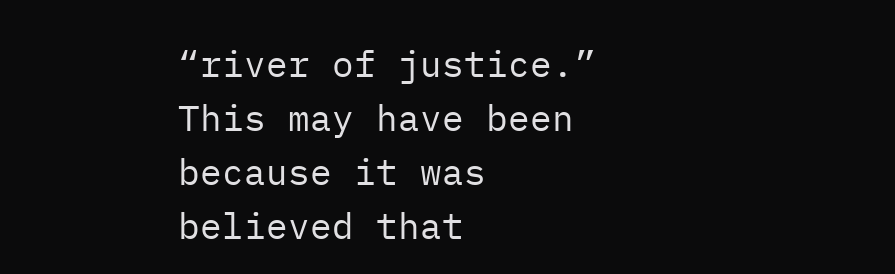“river of justice.” This may have been because it was believed that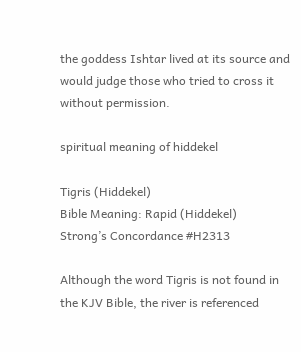the goddess Ishtar lived at its source and would judge those who tried to cross it without permission.

spiritual meaning of hiddekel

Tigris (Hiddekel)
Bible Meaning: Rapid (Hiddekel)
Strong’s Concordance #H2313

Although the word Tigris is not found in the KJV Bible, the river is referenced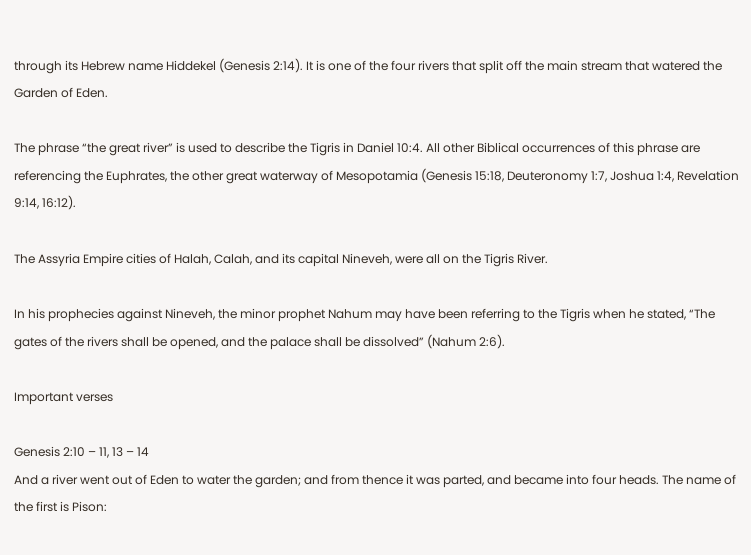through its Hebrew name Hiddekel (Genesis 2:14). It is one of the four rivers that split off the main stream that watered the Garden of Eden.

The phrase “the great river” is used to describe the Tigris in Daniel 10:4. All other Biblical occurrences of this phrase are referencing the Euphrates, the other great waterway of Mesopotamia (Genesis 15:18, Deuteronomy 1:7, Joshua 1:4, Revelation 9:14, 16:12).

The Assyria Empire cities of Halah, Calah, and its capital Nineveh, were all on the Tigris River.

In his prophecies against Nineveh, the minor prophet Nahum may have been referring to the Tigris when he stated, “The gates of the rivers shall be opened, and the palace shall be dissolved” (Nahum 2:6).

Important verses

Genesis 2:10 – 11, 13 – 14
And a river went out of Eden to water the garden; and from thence it was parted, and became into four heads. The name of the first is Pison: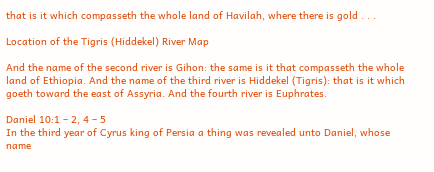that is it which compasseth the whole land of Havilah, where there is gold . . .

Location of the Tigris (Hiddekel) River Map

And the name of the second river is Gihon: the same is it that compasseth the whole land of Ethiopia. And the name of the third river is Hiddekel (Tigris): that is it which goeth toward the east of Assyria. And the fourth river is Euphrates.

Daniel 10:1 – 2, 4 – 5
In the third year of Cyrus king of Persia a thing was revealed unto Daniel, whose name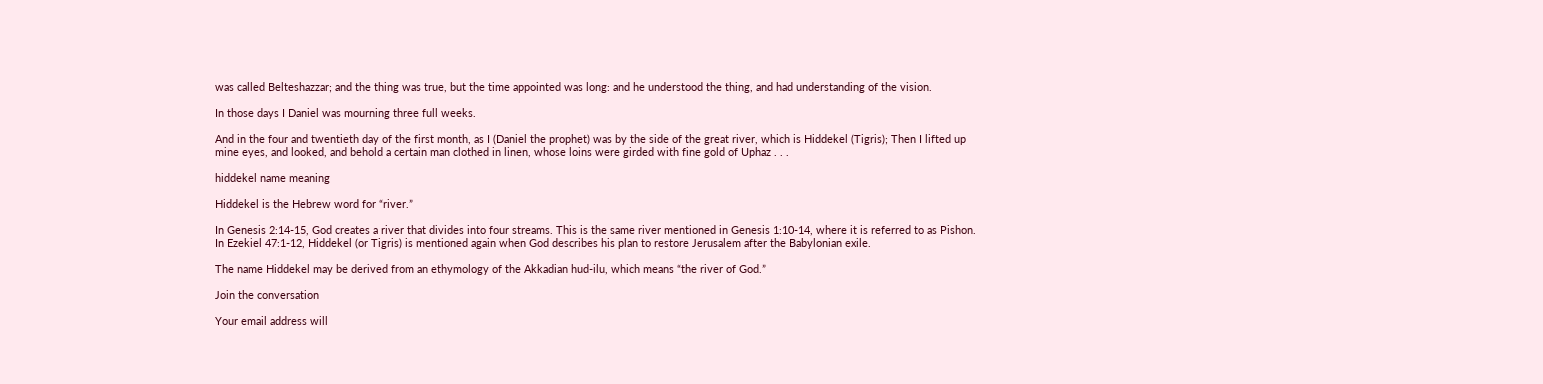was called Belteshazzar; and the thing was true, but the time appointed was long: and he understood the thing, and had understanding of the vision.

In those days I Daniel was mourning three full weeks.

And in the four and twentieth day of the first month, as I (Daniel the prophet) was by the side of the great river, which is Hiddekel (Tigris); Then I lifted up mine eyes, and looked, and behold a certain man clothed in linen, whose loins were girded with fine gold of Uphaz . . .

hiddekel name meaning

Hiddekel is the Hebrew word for “river.”

In Genesis 2:14-15, God creates a river that divides into four streams. This is the same river mentioned in Genesis 1:10-14, where it is referred to as Pishon. In Ezekiel 47:1-12, Hiddekel (or Tigris) is mentioned again when God describes his plan to restore Jerusalem after the Babylonian exile.

The name Hiddekel may be derived from an ethymology of the Akkadian hud-ilu, which means “the river of God.”

Join the conversation

Your email address will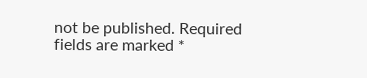not be published. Required fields are marked *